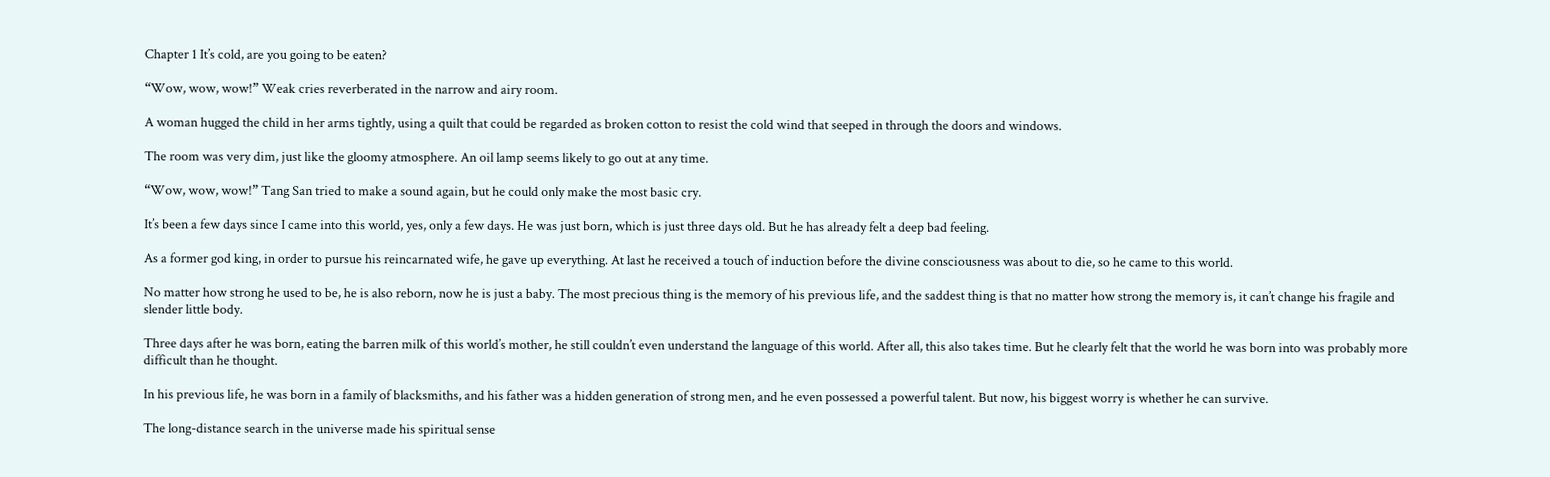Chapter 1 It’s cold, are you going to be eaten?

“Wow, wow, wow!” Weak cries reverberated in the narrow and airy room.

A woman hugged the child in her arms tightly, using a quilt that could be regarded as broken cotton to resist the cold wind that seeped in through the doors and windows.

The room was very dim, just like the gloomy atmosphere. An oil lamp seems likely to go out at any time.

“Wow, wow, wow!” Tang San tried to make a sound again, but he could only make the most basic cry.

It’s been a few days since I came into this world, yes, only a few days. He was just born, which is just three days old. But he has already felt a deep bad feeling.

As a former god king, in order to pursue his reincarnated wife, he gave up everything. At last he received a touch of induction before the divine consciousness was about to die, so he came to this world.

No matter how strong he used to be, he is also reborn, now he is just a baby. The most precious thing is the memory of his previous life, and the saddest thing is that no matter how strong the memory is, it can’t change his fragile and slender little body.

Three days after he was born, eating the barren milk of this world’s mother, he still couldn’t even understand the language of this world. After all, this also takes time. But he clearly felt that the world he was born into was probably more difficult than he thought.

In his previous life, he was born in a family of blacksmiths, and his father was a hidden generation of strong men, and he even possessed a powerful talent. But now, his biggest worry is whether he can survive.

The long-distance search in the universe made his spiritual sense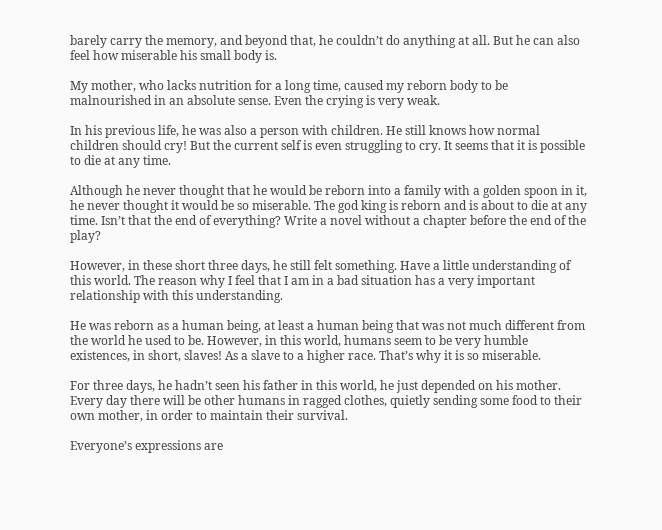barely carry the memory, and beyond that, he couldn’t do anything at all. But he can also feel how miserable his small body is.

My mother, who lacks nutrition for a long time, caused my reborn body to be malnourished in an absolute sense. Even the crying is very weak.

In his previous life, he was also a person with children. He still knows how normal children should cry! But the current self is even struggling to cry. It seems that it is possible to die at any time.

Although he never thought that he would be reborn into a family with a golden spoon in it, he never thought it would be so miserable. The god king is reborn and is about to die at any time. Isn’t that the end of everything? Write a novel without a chapter before the end of the play?

However, in these short three days, he still felt something. Have a little understanding of this world. The reason why I feel that I am in a bad situation has a very important relationship with this understanding.

He was reborn as a human being, at least a human being that was not much different from the world he used to be. However, in this world, humans seem to be very humble existences, in short, slaves! As a slave to a higher race. That’s why it is so miserable.

For three days, he hadn’t seen his father in this world, he just depended on his mother. Every day there will be other humans in ragged clothes, quietly sending some food to their own mother, in order to maintain their survival.

Everyone’s expressions are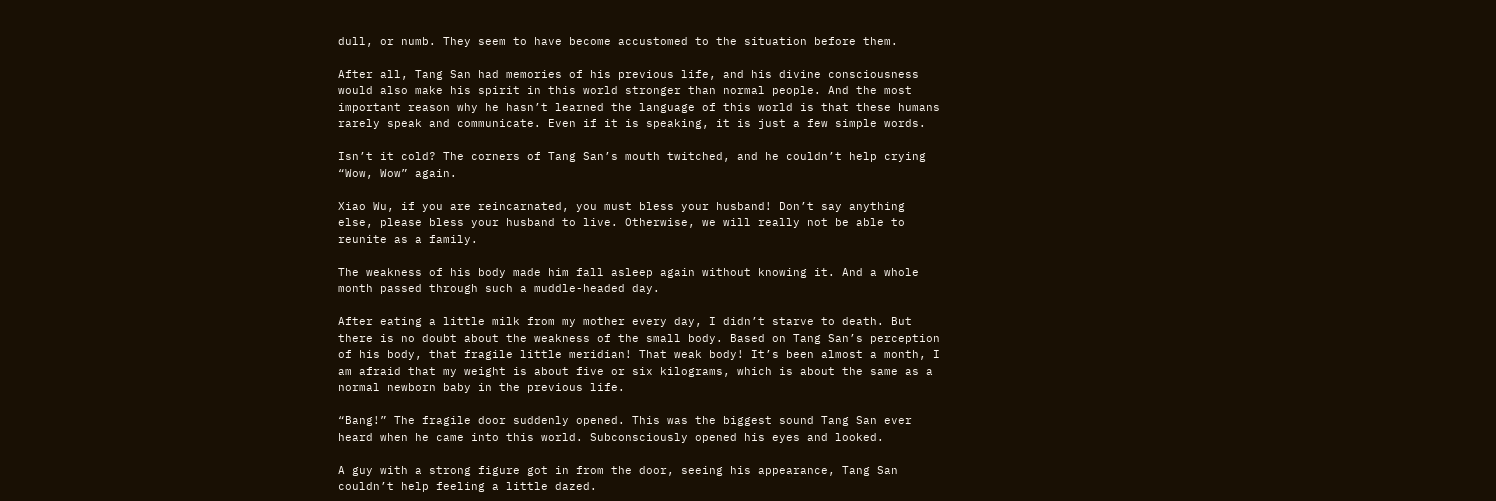dull, or numb. They seem to have become accustomed to the situation before them.

After all, Tang San had memories of his previous life, and his divine consciousness would also make his spirit in this world stronger than normal people. And the most important reason why he hasn’t learned the language of this world is that these humans rarely speak and communicate. Even if it is speaking, it is just a few simple words.

Isn’t it cold? The corners of Tang San’s mouth twitched, and he couldn’t help crying “Wow, Wow” again.

Xiao Wu, if you are reincarnated, you must bless your husband! Don’t say anything else, please bless your husband to live. Otherwise, we will really not be able to reunite as a family.

The weakness of his body made him fall asleep again without knowing it. And a whole month passed through such a muddle-headed day.

After eating a little milk from my mother every day, I didn’t starve to death. But there is no doubt about the weakness of the small body. Based on Tang San’s perception of his body, that fragile little meridian! That weak body! It’s been almost a month, I am afraid that my weight is about five or six kilograms, which is about the same as a normal newborn baby in the previous life.

“Bang!” The fragile door suddenly opened. This was the biggest sound Tang San ever heard when he came into this world. Subconsciously opened his eyes and looked.

A guy with a strong figure got in from the door, seeing his appearance, Tang San couldn’t help feeling a little dazed.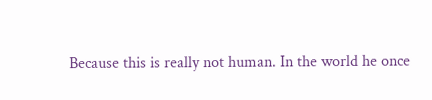Because this is really not human. In the world he once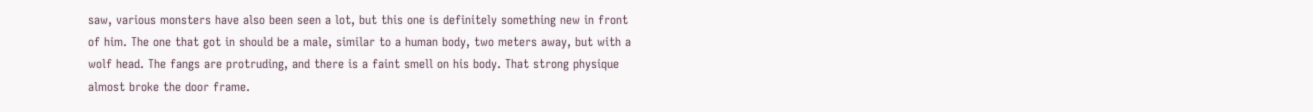saw, various monsters have also been seen a lot, but this one is definitely something new in front of him. The one that got in should be a male, similar to a human body, two meters away, but with a wolf head. The fangs are protruding, and there is a faint smell on his body. That strong physique almost broke the door frame.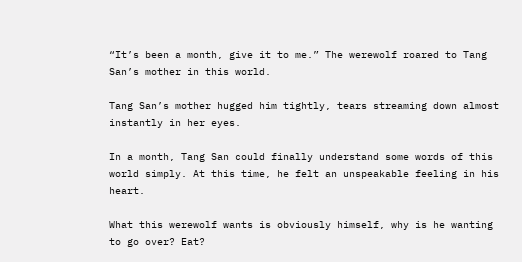“It’s been a month, give it to me.” The werewolf roared to Tang San’s mother in this world.

Tang San’s mother hugged him tightly, tears streaming down almost instantly in her eyes.

In a month, Tang San could finally understand some words of this world simply. At this time, he felt an unspeakable feeling in his heart.

What this werewolf wants is obviously himself, why is he wanting to go over? Eat?